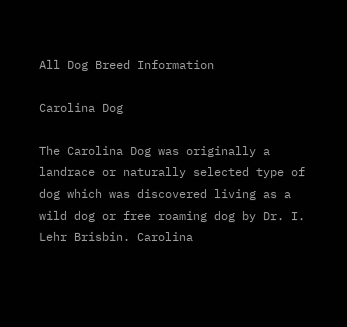All Dog Breed Information

Carolina Dog

The Carolina Dog was originally a landrace or naturally selected type of dog which was discovered living as a wild dog or free roaming dog by Dr. I. Lehr Brisbin. Carolina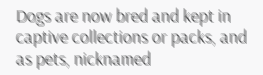Dogs are now bred and kept in captive collections or packs, and as pets, nicknamed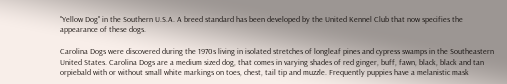"Yellow Dog" in the Southern U.S.A. A breed standard has been developed by the United Kennel Club that now specifies the appearance of these dogs.

Carolina Dogs were discovered during the 1970s living in isolated stretches of longleaf pines and cypress swamps in the Southeastern United States. Carolina Dogs are a medium sized dog, that comes in varying shades of red ginger, buff, fawn, black, black and tan orpiebald with or without small white markings on toes, chest, tail tip and muzzle. Frequently puppies have a melanistic mask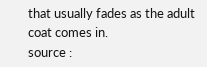that usually fades as the adult coat comes in.
source :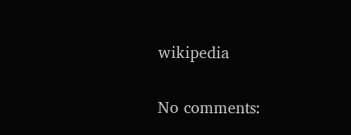wikipedia

No comments: